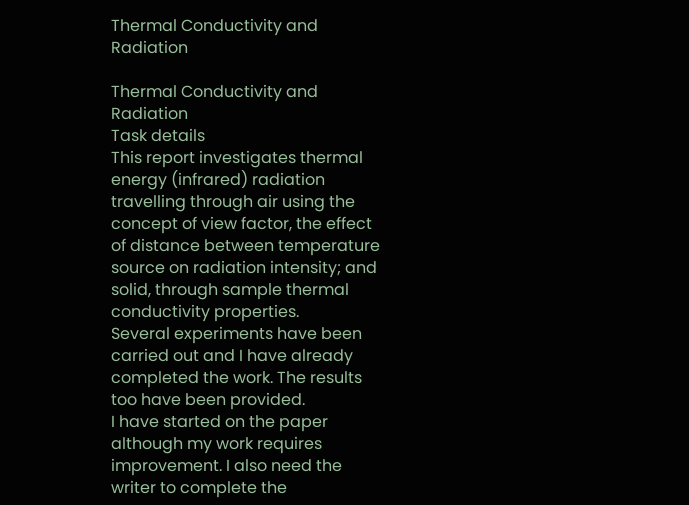Thermal Conductivity and Radiation

Thermal Conductivity and Radiation
Task details
This report investigates thermal energy (infrared) radiation travelling through air using the concept of view factor, the effect of distance between temperature source on radiation intensity; and solid, through sample thermal conductivity properties.
Several experiments have been carried out and I have already completed the work. The results too have been provided.
I have started on the paper although my work requires improvement. I also need the writer to complete the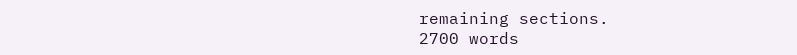remaining sections.
2700 words